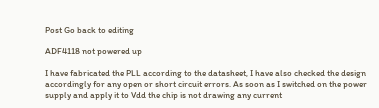Post Go back to editing

ADF4118 not powered up

I have fabricated the PLL according to the datasheet, I have also checked the design accordingly for any open or short circuit errors. As soon as I switched on the power supply and apply it to Vdd the chip is not drawing any current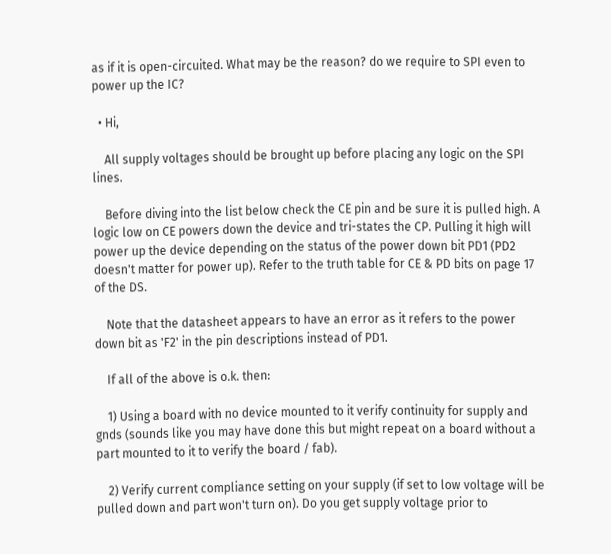as if it is open-circuited. What may be the reason? do we require to SPI even to power up the IC?

  • Hi,

    All supply voltages should be brought up before placing any logic on the SPI lines.

    Before diving into the list below check the CE pin and be sure it is pulled high. A logic low on CE powers down the device and tri-states the CP. Pulling it high will power up the device depending on the status of the power down bit PD1 (PD2 doesn't matter for power up). Refer to the truth table for CE & PD bits on page 17 of the DS.

    Note that the datasheet appears to have an error as it refers to the power down bit as 'F2' in the pin descriptions instead of PD1.

    If all of the above is o.k. then:

    1) Using a board with no device mounted to it verify continuity for supply and gnds (sounds like you may have done this but might repeat on a board without a part mounted to it to verify the board / fab).

    2) Verify current compliance setting on your supply (if set to low voltage will be pulled down and part won't turn on). Do you get supply voltage prior to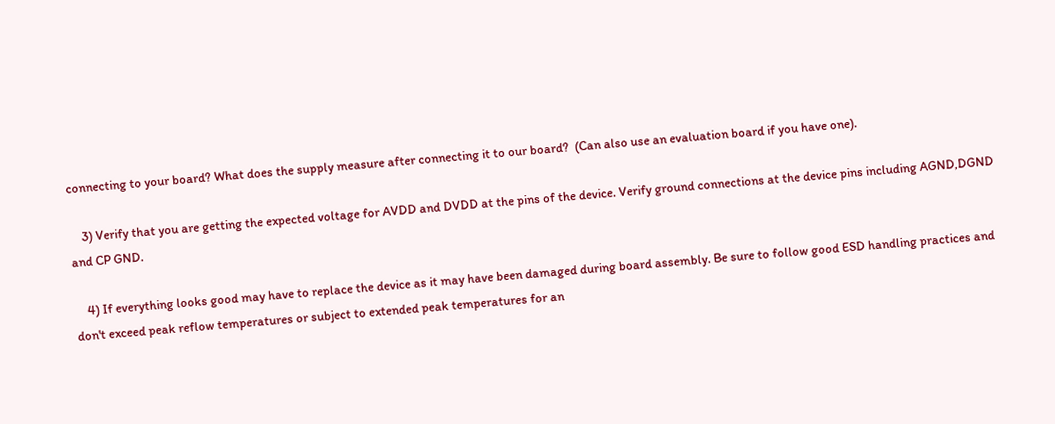connecting to your board? What does the supply measure after connecting it to our board?  (Can also use an evaluation board if you have one).

    3) Verify that you are getting the expected voltage for AVDD and DVDD at the pins of the device. Verify ground connections at the device pins including AGND,DGND and CP GND.

    4) If everything looks good may have to replace the device as it may have been damaged during board assembly. Be sure to follow good ESD handling practices and don't exceed peak reflow temperatures or subject to extended peak temperatures for an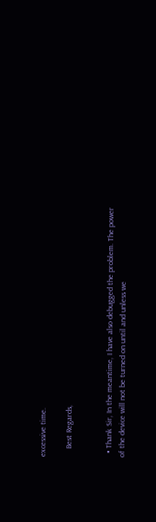excessive time.

    Best Regards,


  • Thank Sir, In the meantime, I have also debugged the problem. The power of the device will not be turned on until and unless we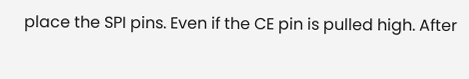place the SPI pins. Even if the CE pin is pulled high. After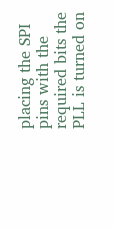placing the SPI pins with the required bits the PLL is turned on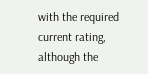with the required current rating, although the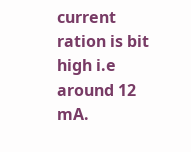current ration is bit high i.e around 12 mA.